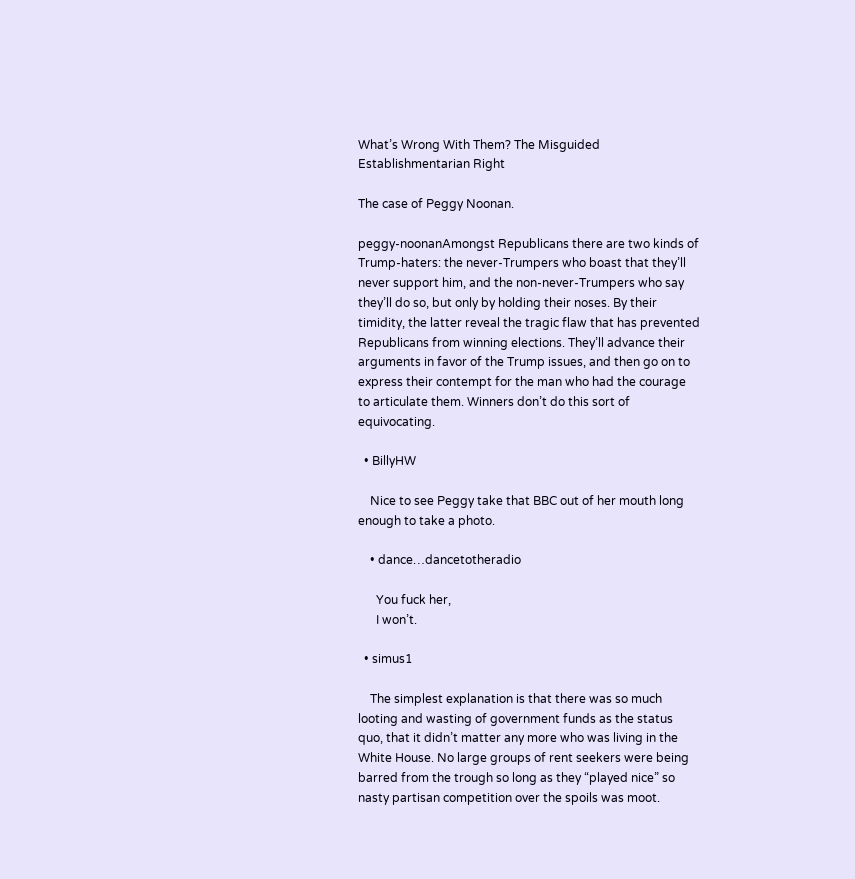What’s Wrong With Them? The Misguided Establishmentarian Right

The case of Peggy Noonan.

peggy-noonanAmongst Republicans there are two kinds of Trump-haters: the never-Trumpers who boast that they’ll never support him, and the non-never-Trumpers who say they’ll do so, but only by holding their noses. By their timidity, the latter reveal the tragic flaw that has prevented Republicans from winning elections. They’ll advance their arguments in favor of the Trump issues, and then go on to express their contempt for the man who had the courage to articulate them. Winners don’t do this sort of equivocating.

  • BillyHW

    Nice to see Peggy take that BBC out of her mouth long enough to take a photo.

    • dance…dancetotheradio

      You fuck her,
      I won’t.

  • simus1

    The simplest explanation is that there was so much looting and wasting of government funds as the status quo, that it didn’t matter any more who was living in the White House. No large groups of rent seekers were being barred from the trough so long as they “played nice” so nasty partisan competition over the spoils was moot.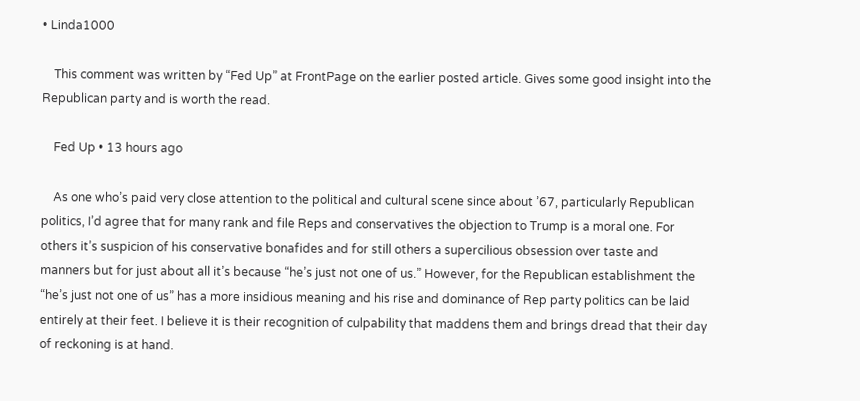• Linda1000

    This comment was written by “Fed Up” at FrontPage on the earlier posted article. Gives some good insight into the Republican party and is worth the read.

    Fed Up • 13 hours ago

    As one who’s paid very close attention to the political and cultural scene since about ’67, particularly Republican politics, I’d agree that for many rank and file Reps and conservatives the objection to Trump is a moral one. For others it’s suspicion of his conservative bonafides and for still others a supercilious obsession over taste and manners but for just about all it’s because “he’s just not one of us.” However, for the Republican establishment the “he’s just not one of us” has a more insidious meaning and his rise and dominance of Rep party politics can be laid entirely at their feet. I believe it is their recognition of culpability that maddens them and brings dread that their day of reckoning is at hand.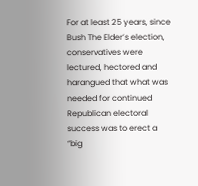For at least 25 years, since Bush The Elder’s election, conservatives were lectured, hectored and harangued that what was needed for continued Republican electoral success was to erect a “big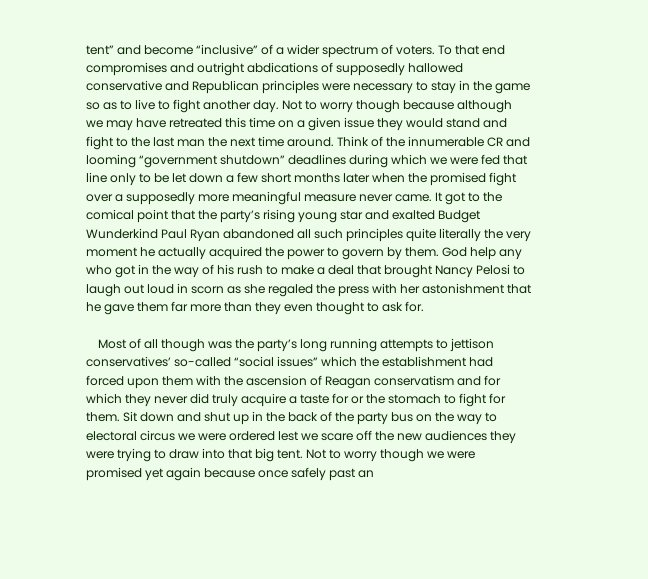tent” and become “inclusive” of a wider spectrum of voters. To that end compromises and outright abdications of supposedly hallowed conservative and Republican principles were necessary to stay in the game so as to live to fight another day. Not to worry though because although we may have retreated this time on a given issue they would stand and fight to the last man the next time around. Think of the innumerable CR and looming “government shutdown” deadlines during which we were fed that line only to be let down a few short months later when the promised fight over a supposedly more meaningful measure never came. It got to the comical point that the party’s rising young star and exalted Budget Wunderkind Paul Ryan abandoned all such principles quite literally the very moment he actually acquired the power to govern by them. God help any who got in the way of his rush to make a deal that brought Nancy Pelosi to laugh out loud in scorn as she regaled the press with her astonishment that he gave them far more than they even thought to ask for.

    Most of all though was the party’s long running attempts to jettison conservatives’ so-called “social issues” which the establishment had forced upon them with the ascension of Reagan conservatism and for which they never did truly acquire a taste for or the stomach to fight for them. Sit down and shut up in the back of the party bus on the way to electoral circus we were ordered lest we scare off the new audiences they were trying to draw into that big tent. Not to worry though we were promised yet again because once safely past an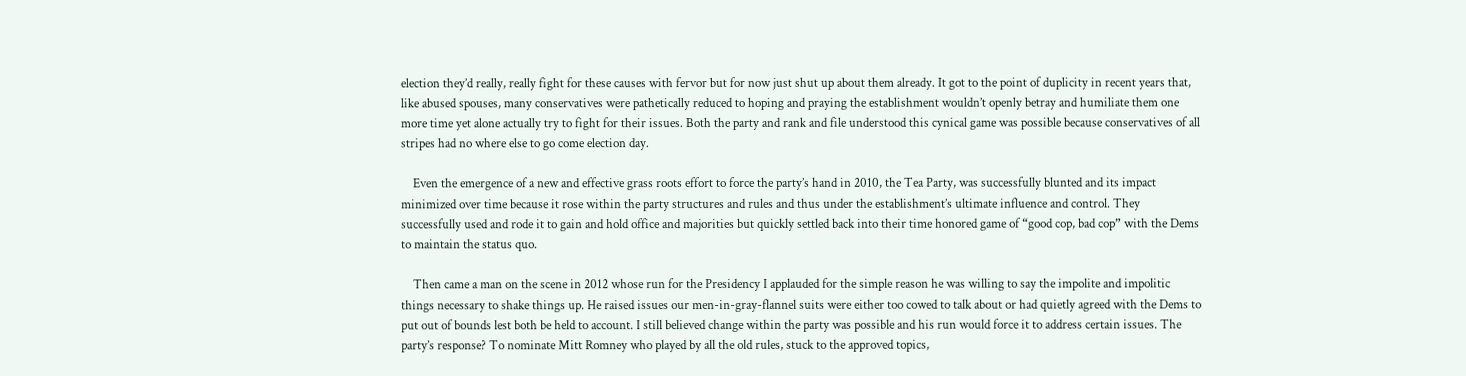election they’d really, really fight for these causes with fervor but for now just shut up about them already. It got to the point of duplicity in recent years that, like abused spouses, many conservatives were pathetically reduced to hoping and praying the establishment wouldn’t openly betray and humiliate them one more time yet alone actually try to fight for their issues. Both the party and rank and file understood this cynical game was possible because conservatives of all stripes had no where else to go come election day.

    Even the emergence of a new and effective grass roots effort to force the party’s hand in 2010, the Tea Party, was successfully blunted and its impact minimized over time because it rose within the party structures and rules and thus under the establishment’s ultimate influence and control. They successfully used and rode it to gain and hold office and majorities but quickly settled back into their time honored game of “good cop, bad cop” with the Dems to maintain the status quo.

    Then came a man on the scene in 2012 whose run for the Presidency I applauded for the simple reason he was willing to say the impolite and impolitic things necessary to shake things up. He raised issues our men-in-gray-flannel suits were either too cowed to talk about or had quietly agreed with the Dems to put out of bounds lest both be held to account. I still believed change within the party was possible and his run would force it to address certain issues. The party’s response? To nominate Mitt Romney who played by all the old rules, stuck to the approved topics,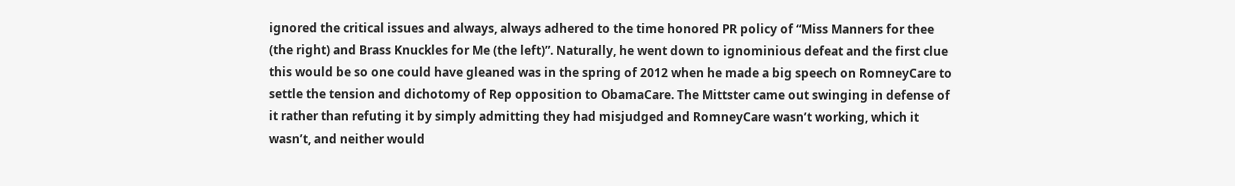ignored the critical issues and always, always adhered to the time honored PR policy of “Miss Manners for thee (the right) and Brass Knuckles for Me (the left)”. Naturally, he went down to ignominious defeat and the first clue this would be so one could have gleaned was in the spring of 2012 when he made a big speech on RomneyCare to settle the tension and dichotomy of Rep opposition to ObamaCare. The Mittster came out swinging in defense of it rather than refuting it by simply admitting they had misjudged and RomneyCare wasn’t working, which it wasn’t, and neither would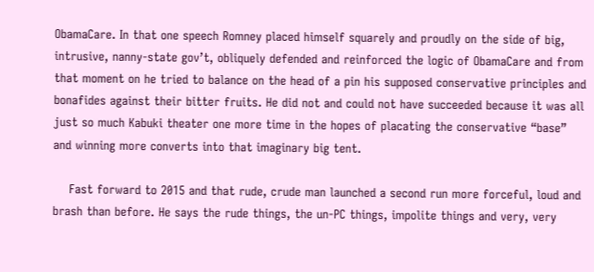ObamaCare. In that one speech Romney placed himself squarely and proudly on the side of big, intrusive, nanny-state gov’t, obliquely defended and reinforced the logic of ObamaCare and from that moment on he tried to balance on the head of a pin his supposed conservative principles and bonafides against their bitter fruits. He did not and could not have succeeded because it was all just so much Kabuki theater one more time in the hopes of placating the conservative “base” and winning more converts into that imaginary big tent.

    Fast forward to 2015 and that rude, crude man launched a second run more forceful, loud and brash than before. He says the rude things, the un-PC things, impolite things and very, very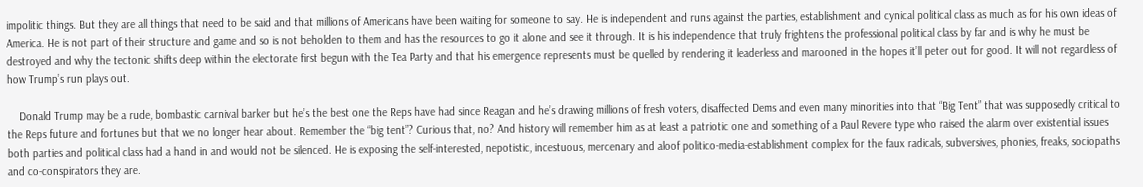impolitic things. But they are all things that need to be said and that millions of Americans have been waiting for someone to say. He is independent and runs against the parties, establishment and cynical political class as much as for his own ideas of America. He is not part of their structure and game and so is not beholden to them and has the resources to go it alone and see it through. It is his independence that truly frightens the professional political class by far and is why he must be destroyed and why the tectonic shifts deep within the electorate first begun with the Tea Party and that his emergence represents must be quelled by rendering it leaderless and marooned in the hopes it’ll peter out for good. It will not regardless of how Trump’s run plays out.

    Donald Trump may be a rude, bombastic carnival barker but he’s the best one the Reps have had since Reagan and he’s drawing millions of fresh voters, disaffected Dems and even many minorities into that “Big Tent” that was supposedly critical to the Reps future and fortunes but that we no longer hear about. Remember the “big tent”? Curious that, no? And history will remember him as at least a patriotic one and something of a Paul Revere type who raised the alarm over existential issues both parties and political class had a hand in and would not be silenced. He is exposing the self-interested, nepotistic, incestuous, mercenary and aloof politico-media-establishment complex for the faux radicals, subversives, phonies, freaks, sociopaths and co-conspirators they are.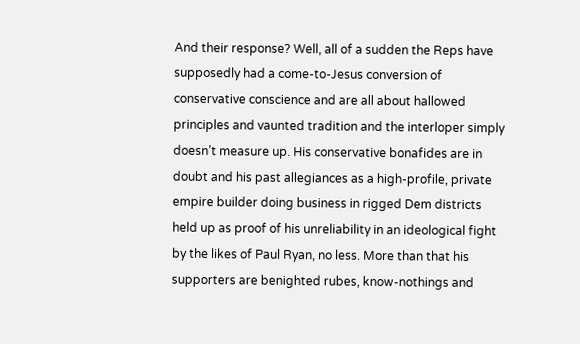And their response? Well, all of a sudden the Reps have supposedly had a come-to-Jesus conversion of conservative conscience and are all about hallowed principles and vaunted tradition and the interloper simply doesn’t measure up. His conservative bonafides are in doubt and his past allegiances as a high-profile, private empire builder doing business in rigged Dem districts held up as proof of his unreliability in an ideological fight by the likes of Paul Ryan, no less. More than that his supporters are benighted rubes, know-nothings and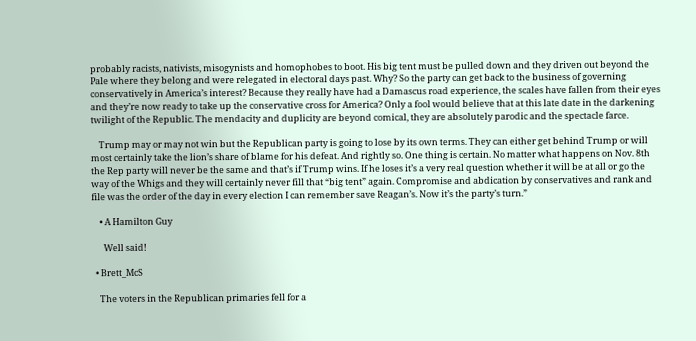probably racists, nativists, misogynists and homophobes to boot. His big tent must be pulled down and they driven out beyond the Pale where they belong and were relegated in electoral days past. Why? So the party can get back to the business of governing conservatively in America’s interest? Because they really have had a Damascus road experience, the scales have fallen from their eyes and they’re now ready to take up the conservative cross for America? Only a fool would believe that at this late date in the darkening twilight of the Republic. The mendacity and duplicity are beyond comical, they are absolutely parodic and the spectacle farce.

    Trump may or may not win but the Republican party is going to lose by its own terms. They can either get behind Trump or will most certainly take the lion’s share of blame for his defeat. And rightly so. One thing is certain. No matter what happens on Nov. 8th the Rep party will never be the same and that’s if Trump wins. If he loses it’s a very real question whether it will be at all or go the way of the Whigs and they will certainly never fill that “big tent” again. Compromise and abdication by conservatives and rank and file was the order of the day in every election I can remember save Reagan’s. Now it’s the party’s turn.”

    • A Hamilton Guy

      Well said!

  • Brett_McS

    The voters in the Republican primaries fell for a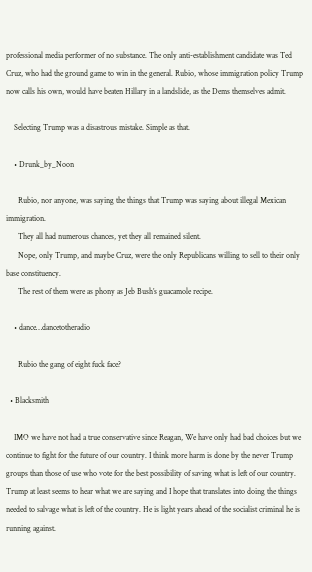professional media performer of no substance. The only anti-establishment candidate was Ted Cruz, who had the ground game to win in the general. Rubio, whose immigration policy Trump now calls his own, would have beaten Hillary in a landslide, as the Dems themselves admit.

    Selecting Trump was a disastrous mistake. Simple as that.

    • Drunk_by_Noon

      Rubio, nor anyone, was saying the things that Trump was saying about illegal Mexican immigration.
      They all had numerous chances, yet they all remained silent.
      Nope, only Trump, and maybe Cruz, were the only Republicans willing to sell to their only base constituency.
      The rest of them were as phony as Jeb Bush’s guacamole recipe.

    • dance…dancetotheradio

      Rubio the gang of eight fuck face?

  • Blacksmith

    IMO we have not had a true conservative since Reagan, We have only had bad choices but we continue to fight for the future of our country. I think more harm is done by the never Trump groups than those of use who vote for the best possibility of saving what is left of our country. Trump at least seems to hear what we are saying and I hope that translates into doing the things needed to salvage what is left of the country. He is light years ahead of the socialist criminal he is running against.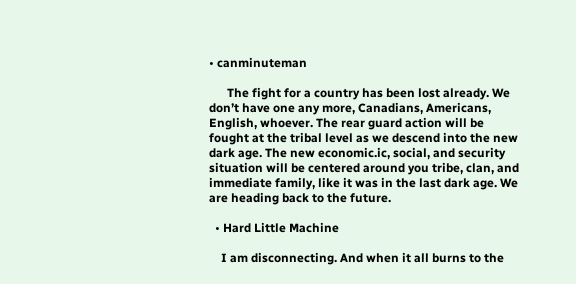• canminuteman

      The fight for a country has been lost already. We don’t have one any more, Canadians, Americans, English, whoever. The rear guard action will be fought at the tribal level as we descend into the new dark age. The new economic.ic, social, and security situation will be centered around you tribe, clan, and immediate family, like it was in the last dark age. We are heading back to the future.

  • Hard Little Machine

    I am disconnecting. And when it all burns to the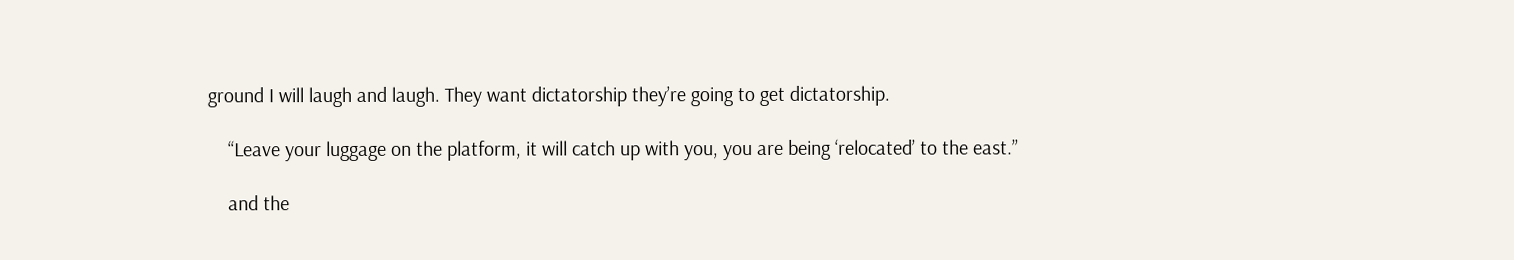ground I will laugh and laugh. They want dictatorship they’re going to get dictatorship.

    “Leave your luggage on the platform, it will catch up with you, you are being ‘relocated’ to the east.”

    and the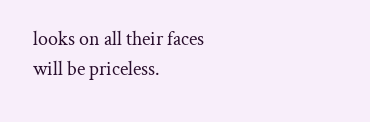looks on all their faces will be priceless.